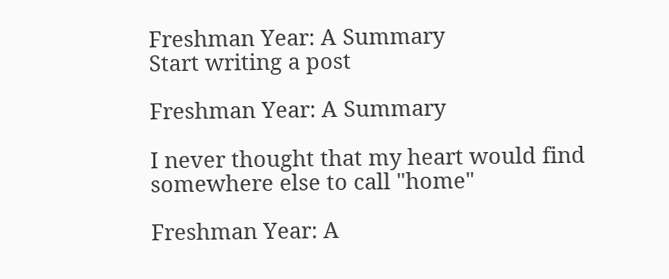Freshman Year: A Summary
Start writing a post

Freshman Year: A Summary

I never thought that my heart would find somewhere else to call "home"

Freshman Year: A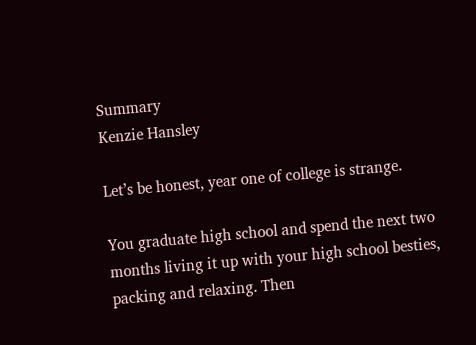Summary
Kenzie Hansley

Let’s be honest, year one of college is strange.

You graduate high school and spend the next two months living it up with your high school besties, packing and relaxing. Then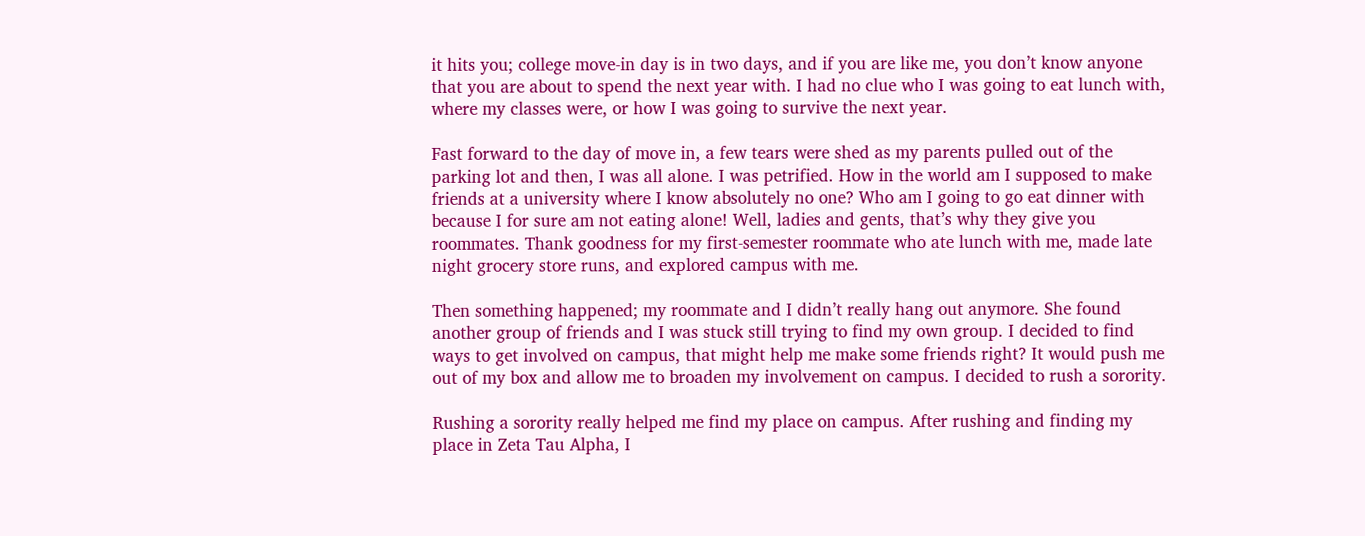it hits you; college move-in day is in two days, and if you are like me, you don’t know anyone that you are about to spend the next year with. I had no clue who I was going to eat lunch with, where my classes were, or how I was going to survive the next year.

Fast forward to the day of move in, a few tears were shed as my parents pulled out of the parking lot and then, I was all alone. I was petrified. How in the world am I supposed to make friends at a university where I know absolutely no one? Who am I going to go eat dinner with because I for sure am not eating alone! Well, ladies and gents, that’s why they give you roommates. Thank goodness for my first-semester roommate who ate lunch with me, made late night grocery store runs, and explored campus with me.

Then something happened; my roommate and I didn’t really hang out anymore. She found another group of friends and I was stuck still trying to find my own group. I decided to find ways to get involved on campus, that might help me make some friends right? It would push me out of my box and allow me to broaden my involvement on campus. I decided to rush a sorority.

Rushing a sorority really helped me find my place on campus. After rushing and finding my place in Zeta Tau Alpha, I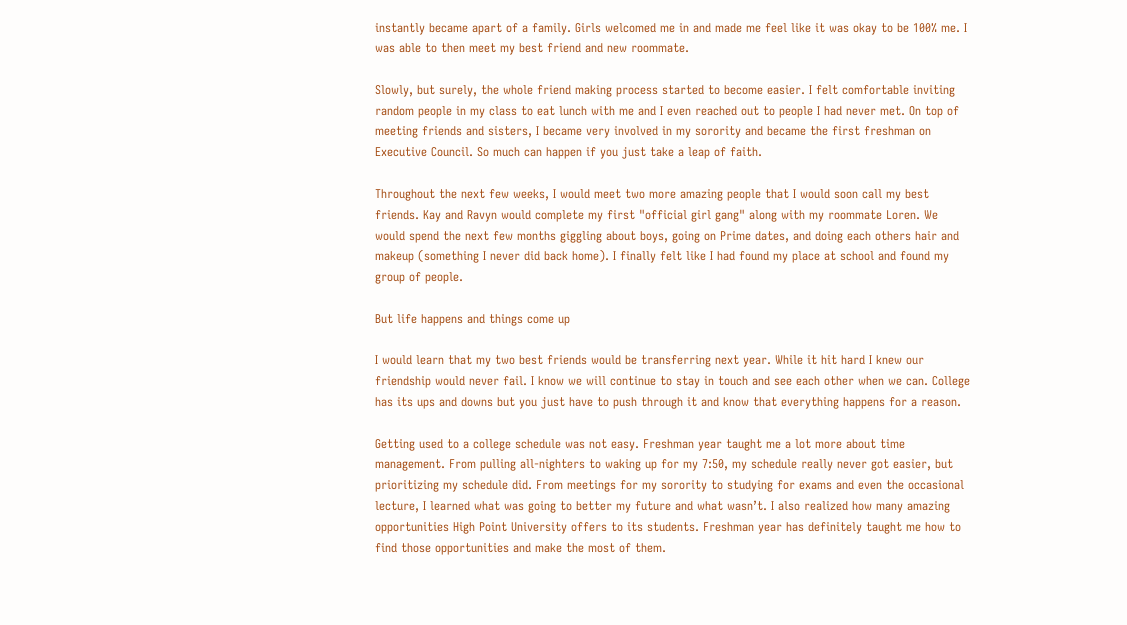instantly became apart of a family. Girls welcomed me in and made me feel like it was okay to be 100% me. I was able to then meet my best friend and new roommate.

Slowly, but surely, the whole friend making process started to become easier. I felt comfortable inviting random people in my class to eat lunch with me and I even reached out to people I had never met. On top of meeting friends and sisters, I became very involved in my sorority and became the first freshman on Executive Council. So much can happen if you just take a leap of faith.

Throughout the next few weeks, I would meet two more amazing people that I would soon call my best friends. Kay and Ravyn would complete my first "official girl gang" along with my roommate Loren. We would spend the next few months giggling about boys, going on Prime dates, and doing each others hair and makeup (something I never did back home). I finally felt like I had found my place at school and found my group of people.

But life happens and things come up

I would learn that my two best friends would be transferring next year. While it hit hard I knew our friendship would never fail. I know we will continue to stay in touch and see each other when we can. College has its ups and downs but you just have to push through it and know that everything happens for a reason.

Getting used to a college schedule was not easy. Freshman year taught me a lot more about time management. From pulling all-nighters to waking up for my 7:50, my schedule really never got easier, but prioritizing my schedule did. From meetings for my sorority to studying for exams and even the occasional lecture, I learned what was going to better my future and what wasn’t. I also realized how many amazing opportunities High Point University offers to its students. Freshman year has definitely taught me how to find those opportunities and make the most of them.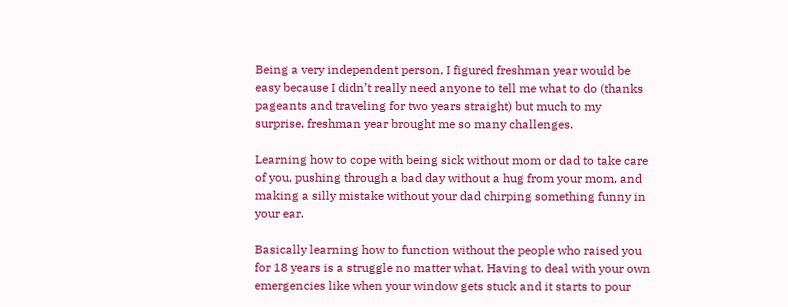Being a very independent person, I figured freshman year would be easy because I didn’t really need anyone to tell me what to do (thanks pageants and traveling for two years straight) but much to my surprise, freshman year brought me so many challenges.

Learning how to cope with being sick without mom or dad to take care of you, pushing through a bad day without a hug from your mom, and making a silly mistake without your dad chirping something funny in your ear.

Basically learning how to function without the people who raised you for 18 years is a struggle no matter what. Having to deal with your own emergencies like when your window gets stuck and it starts to pour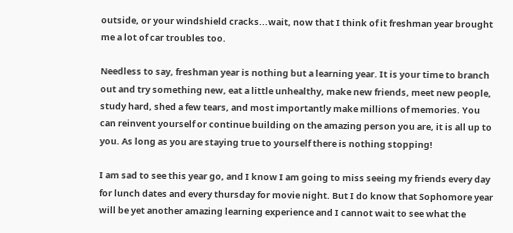outside, or your windshield cracks...wait, now that I think of it freshman year brought me a lot of car troubles too.

Needless to say, freshman year is nothing but a learning year. It is your time to branch out and try something new, eat a little unhealthy, make new friends, meet new people, study hard, shed a few tears, and most importantly make millions of memories. You can reinvent yourself or continue building on the amazing person you are, it is all up to you. As long as you are staying true to yourself there is nothing stopping!

I am sad to see this year go, and I know I am going to miss seeing my friends every day for lunch dates and every thursday for movie night. But I do know that Sophomore year will be yet another amazing learning experience and I cannot wait to see what the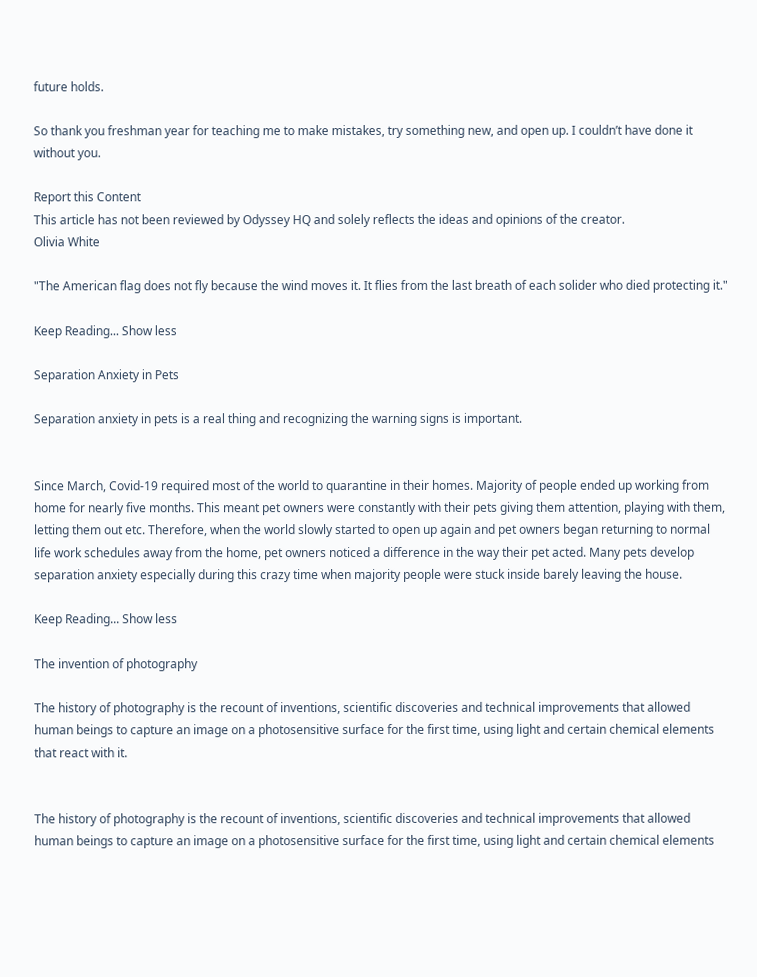future holds.

So thank you freshman year for teaching me to make mistakes, try something new, and open up. I couldn’t have done it without you.

Report this Content
This article has not been reviewed by Odyssey HQ and solely reflects the ideas and opinions of the creator.
Olivia White

"The American flag does not fly because the wind moves it. It flies from the last breath of each solider who died protecting it."

Keep Reading... Show less

Separation Anxiety in Pets

Separation anxiety in pets is a real thing and recognizing the warning signs is important.


Since March, Covid-19 required most of the world to quarantine in their homes. Majority of people ended up working from home for nearly five months. This meant pet owners were constantly with their pets giving them attention, playing with them, letting them out etc. Therefore, when the world slowly started to open up again and pet owners began returning to normal life work schedules away from the home, pet owners noticed a difference in the way their pet acted. Many pets develop separation anxiety especially during this crazy time when majority people were stuck inside barely leaving the house.

Keep Reading... Show less

The invention of photography

The history of photography is the recount of inventions, scientific discoveries and technical improvements that allowed human beings to capture an image on a photosensitive surface for the first time, using light and certain chemical elements that react with it.


The history of photography is the recount of inventions, scientific discoveries and technical improvements that allowed human beings to capture an image on a photosensitive surface for the first time, using light and certain chemical elements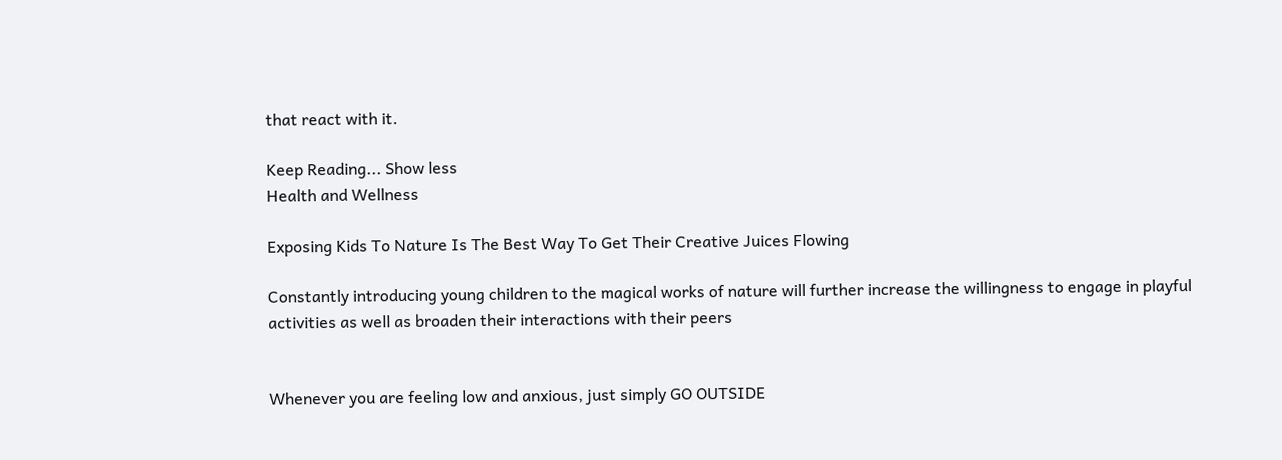that react with it.

Keep Reading... Show less
Health and Wellness

Exposing Kids To Nature Is The Best Way To Get Their Creative Juices Flowing

Constantly introducing young children to the magical works of nature will further increase the willingness to engage in playful activities as well as broaden their interactions with their peers


Whenever you are feeling low and anxious, just simply GO OUTSIDE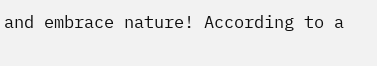and embrace nature! According to a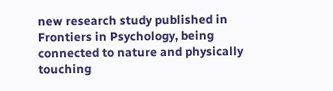new research study published in Frontiers in Psychology, being connected to nature and physically touching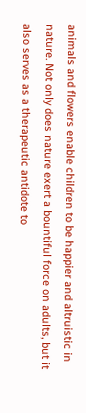animals and flowers enable children to be happier and altruistic in nature. Not only does nature exert a bountiful force on adults, but it also serves as a therapeutic antidote to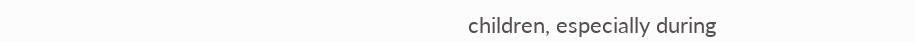children, especially during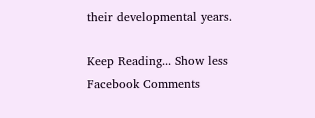their developmental years.

Keep Reading... Show less
Facebook Comments